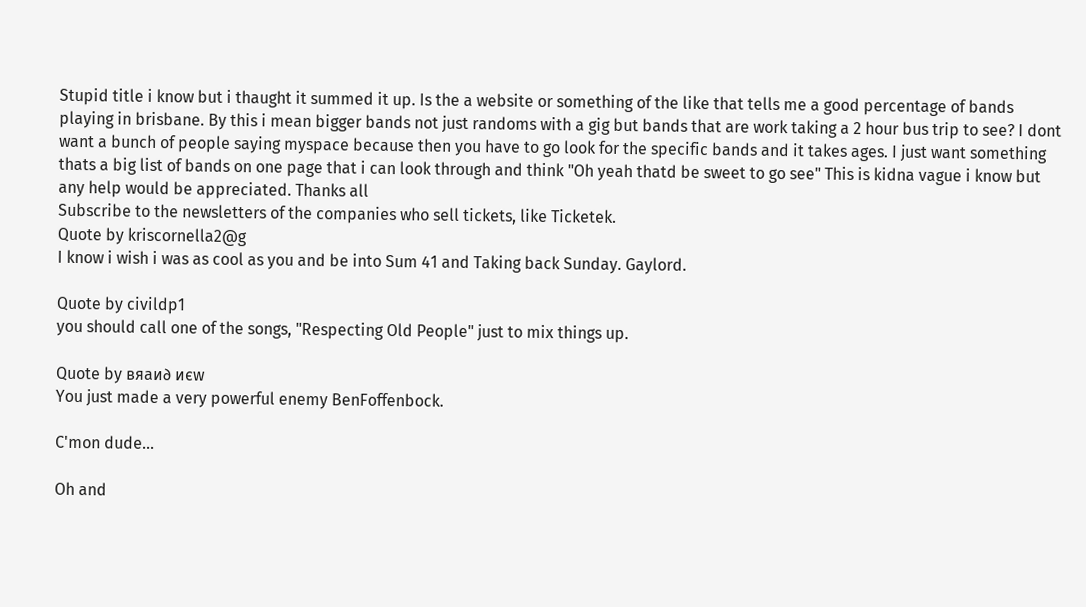Stupid title i know but i thaught it summed it up. Is the a website or something of the like that tells me a good percentage of bands playing in brisbane. By this i mean bigger bands not just randoms with a gig but bands that are work taking a 2 hour bus trip to see? I dont want a bunch of people saying myspace because then you have to go look for the specific bands and it takes ages. I just want something thats a big list of bands on one page that i can look through and think "Oh yeah thatd be sweet to go see" This is kidna vague i know but any help would be appreciated. Thanks all
Subscribe to the newsletters of the companies who sell tickets, like Ticketek.
Quote by kriscornella2@g
I know i wish i was as cool as you and be into Sum 41 and Taking back Sunday. Gaylord.

Quote by civildp1
you should call one of the songs, "Respecting Old People" just to mix things up.

Quote by вяaи∂ иєw
You just made a very powerful enemy BenFoffenbock.

C'mon dude...

Oh and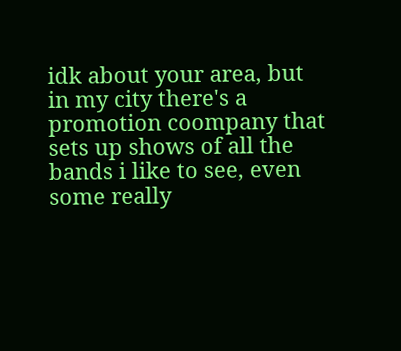idk about your area, but in my city there's a promotion coompany that sets up shows of all the bands i like to see, even some really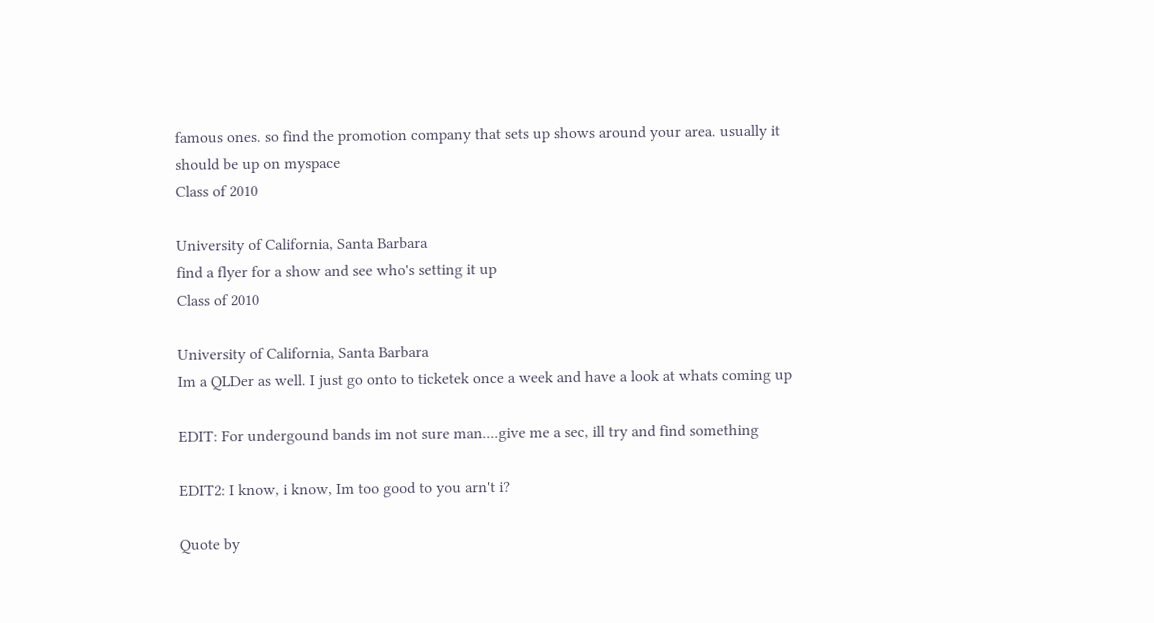famous ones. so find the promotion company that sets up shows around your area. usually it should be up on myspace
Class of 2010

University of California, Santa Barbara
find a flyer for a show and see who's setting it up
Class of 2010

University of California, Santa Barbara
Im a QLDer as well. I just go onto to ticketek once a week and have a look at whats coming up

EDIT: For undergound bands im not sure man....give me a sec, ill try and find something

EDIT2: I know, i know, Im too good to you arn't i?

Quote by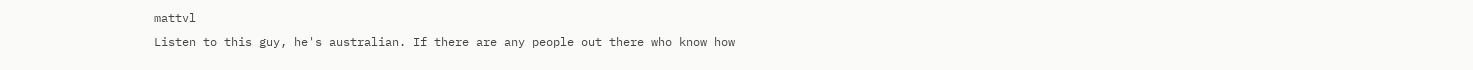mattvl
Listen to this guy, he's australian. If there are any people out there who know how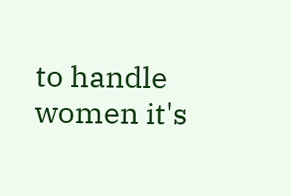to handle women it's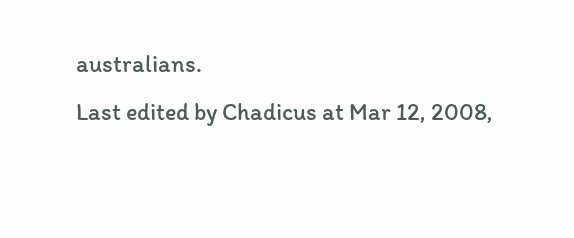australians.
Last edited by Chadicus at Mar 12, 2008,